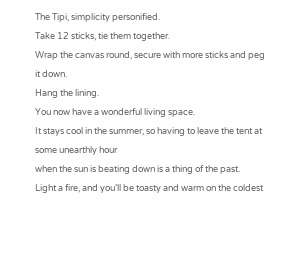The Tipi, simplicity personified.
Take 12 sticks, tie them together.
Wrap the canvas round, secure with more sticks and peg it down.
Hang the lining.
You now have a wonderful living space.
It stays cool in the summer, so having to leave the tent at some unearthly hour
when the sun is beating down is a thing of the past.
Light a fire, and you’ll be toasty and warm on the coldest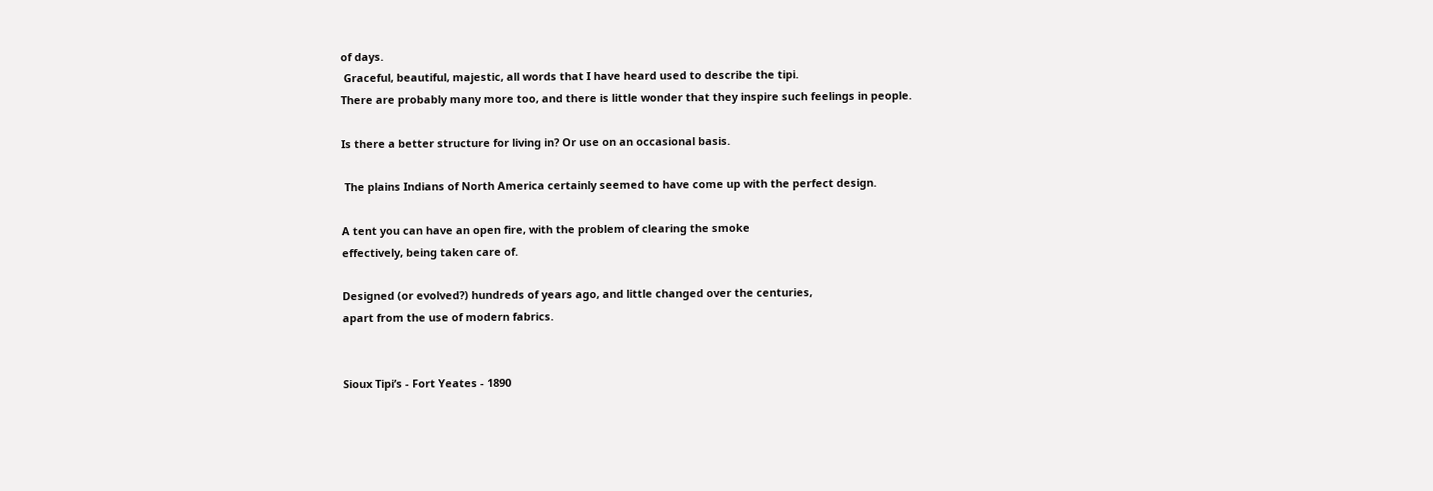of days.
 Graceful, beautiful, majestic, all words that I have heard used to describe the tipi.
There are probably many more too, and there is little wonder that they inspire such feelings in people.

Is there a better structure for living in? Or use on an occasional basis.

 The plains Indians of North America certainly seemed to have come up with the perfect design.

A tent you can have an open fire, with the problem of clearing the smoke
effectively, being taken care of.

Designed (or evolved?) hundreds of years ago, and little changed over the centuries,
apart from the use of modern fabrics.


Sioux Tipi’s - Fort Yeates - 1890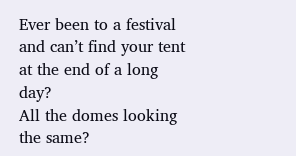Ever been to a festival and can’t find your tent at the end of a long day?
All the domes looking the same?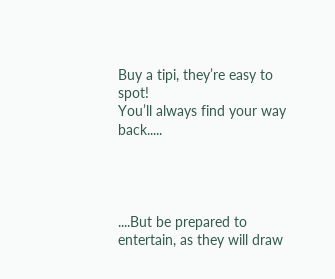Buy a tipi, they’re easy to spot!
You’ll always find your way back.....




....But be prepared to entertain, as they will draw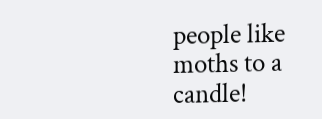people like moths to a candle!